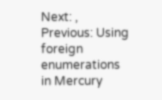Next: , Previous: Using foreign enumerations in Mercury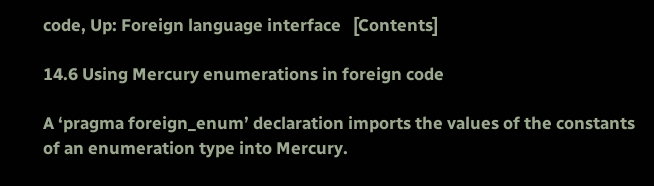code, Up: Foreign language interface   [Contents]

14.6 Using Mercury enumerations in foreign code

A ‘pragma foreign_enum’ declaration imports the values of the constants of an enumeration type into Mercury.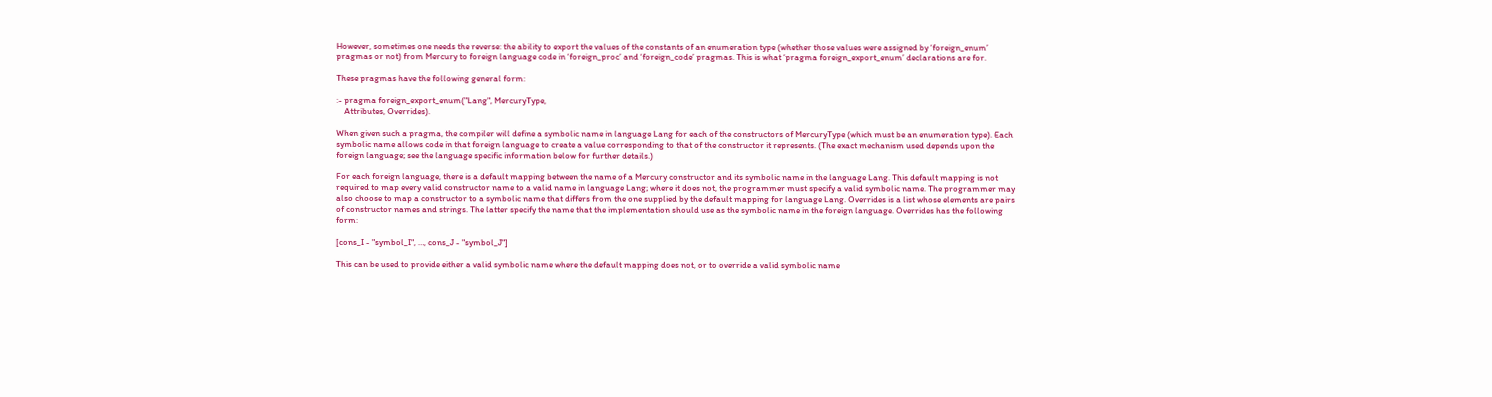However, sometimes one needs the reverse: the ability to export the values of the constants of an enumeration type (whether those values were assigned by ‘foreign_enum’ pragmas or not) from Mercury to foreign language code in ‘foreign_proc’ and ‘foreign_code’ pragmas. This is what ‘pragma foreign_export_enum’ declarations are for.

These pragmas have the following general form:

:- pragma foreign_export_enum("Lang", MercuryType,
    Attributes, Overrides).

When given such a pragma, the compiler will define a symbolic name in language Lang for each of the constructors of MercuryType (which must be an enumeration type). Each symbolic name allows code in that foreign language to create a value corresponding to that of the constructor it represents. (The exact mechanism used depends upon the foreign language; see the language specific information below for further details.)

For each foreign language, there is a default mapping between the name of a Mercury constructor and its symbolic name in the language Lang. This default mapping is not required to map every valid constructor name to a valid name in language Lang; where it does not, the programmer must specify a valid symbolic name. The programmer may also choose to map a constructor to a symbolic name that differs from the one supplied by the default mapping for language Lang. Overrides is a list whose elements are pairs of constructor names and strings. The latter specify the name that the implementation should use as the symbolic name in the foreign language. Overrides has the following form:

[cons_I - "symbol_I", …, cons_J - "symbol_J"]

This can be used to provide either a valid symbolic name where the default mapping does not, or to override a valid symbolic name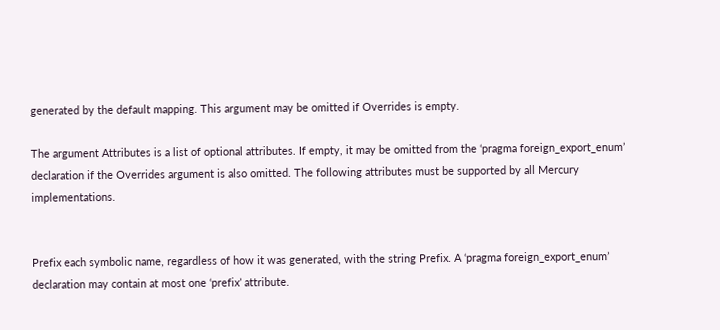generated by the default mapping. This argument may be omitted if Overrides is empty.

The argument Attributes is a list of optional attributes. If empty, it may be omitted from the ‘pragma foreign_export_enum’ declaration if the Overrides argument is also omitted. The following attributes must be supported by all Mercury implementations.


Prefix each symbolic name, regardless of how it was generated, with the string Prefix. A ‘pragma foreign_export_enum’ declaration may contain at most one ‘prefix’ attribute.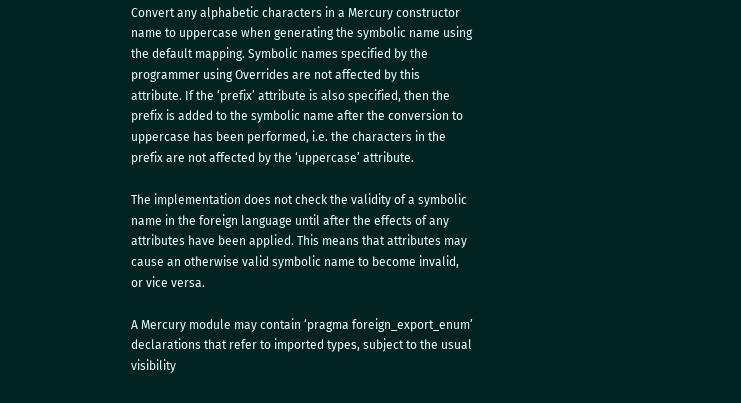Convert any alphabetic characters in a Mercury constructor name to uppercase when generating the symbolic name using the default mapping. Symbolic names specified by the programmer using Overrides are not affected by this attribute. If the ‘prefix’ attribute is also specified, then the prefix is added to the symbolic name after the conversion to uppercase has been performed, i.e. the characters in the prefix are not affected by the ‘uppercase’ attribute.

The implementation does not check the validity of a symbolic name in the foreign language until after the effects of any attributes have been applied. This means that attributes may cause an otherwise valid symbolic name to become invalid, or vice versa.

A Mercury module may contain ‘pragma foreign_export_enum’ declarations that refer to imported types, subject to the usual visibility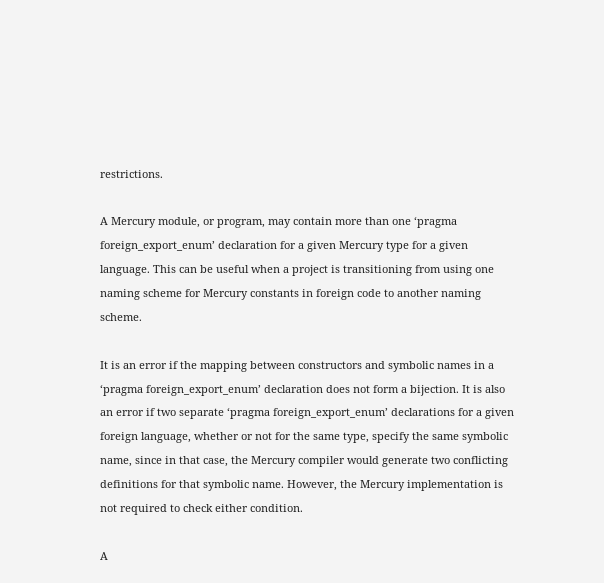restrictions.

A Mercury module, or program, may contain more than one ‘pragma foreign_export_enum’ declaration for a given Mercury type for a given language. This can be useful when a project is transitioning from using one naming scheme for Mercury constants in foreign code to another naming scheme.

It is an error if the mapping between constructors and symbolic names in a ‘pragma foreign_export_enum’ declaration does not form a bijection. It is also an error if two separate ‘pragma foreign_export_enum’ declarations for a given foreign language, whether or not for the same type, specify the same symbolic name, since in that case, the Mercury compiler would generate two conflicting definitions for that symbolic name. However, the Mercury implementation is not required to check either condition.

A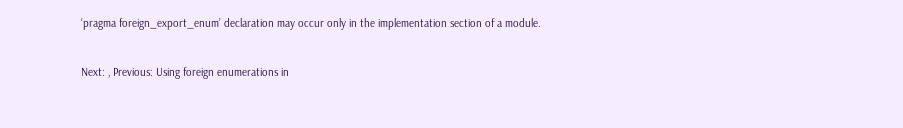‘pragma foreign_export_enum’ declaration may occur only in the implementation section of a module.

Next: , Previous: Using foreign enumerations in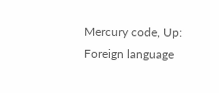Mercury code, Up: Foreign language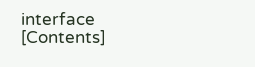interface   [Contents]